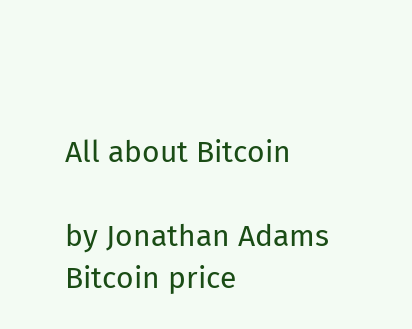All about Bitcoin

by Jonathan Adams
Bitcoin price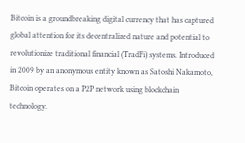Bitcoin is a groundbreaking digital currency that has captured global attention for its decentralized nature and potential to revolutionize traditional financial (TradFi) systems. Introduced in 2009 by an anonymous entity known as Satoshi Nakamoto, Bitcoin operates on a P2P network using blockchain technology.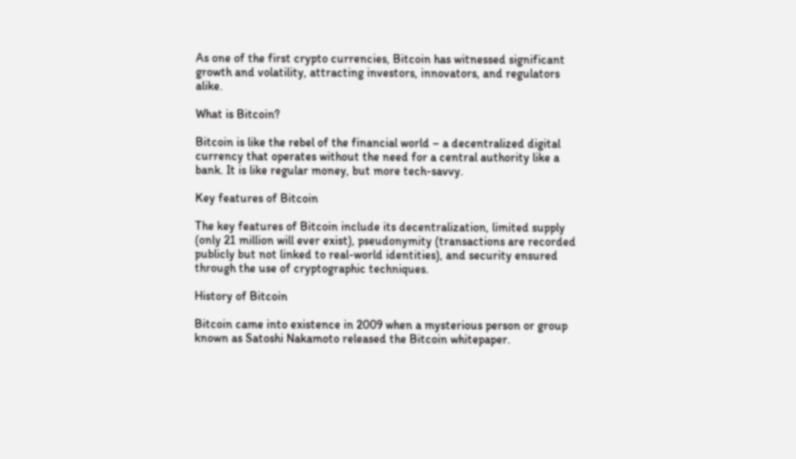As one of the first crypto currencies, Bitcoin has witnessed significant growth and volatility, attracting investors, innovators, and regulators alike.

What is Bitcoin?

Bitcoin is like the rebel of the financial world – a decentralized digital currency that operates without the need for a central authority like a bank. It is like regular money, but more tech-savvy.

Key features of Bitcoin

The key features of Bitcoin include its decentralization, limited supply (only 21 million will ever exist), pseudonymity (transactions are recorded publicly but not linked to real-world identities), and security ensured through the use of cryptographic techniques.

History of Bitcoin

Bitcoin came into existence in 2009 when a mysterious person or group known as Satoshi Nakamoto released the Bitcoin whitepaper.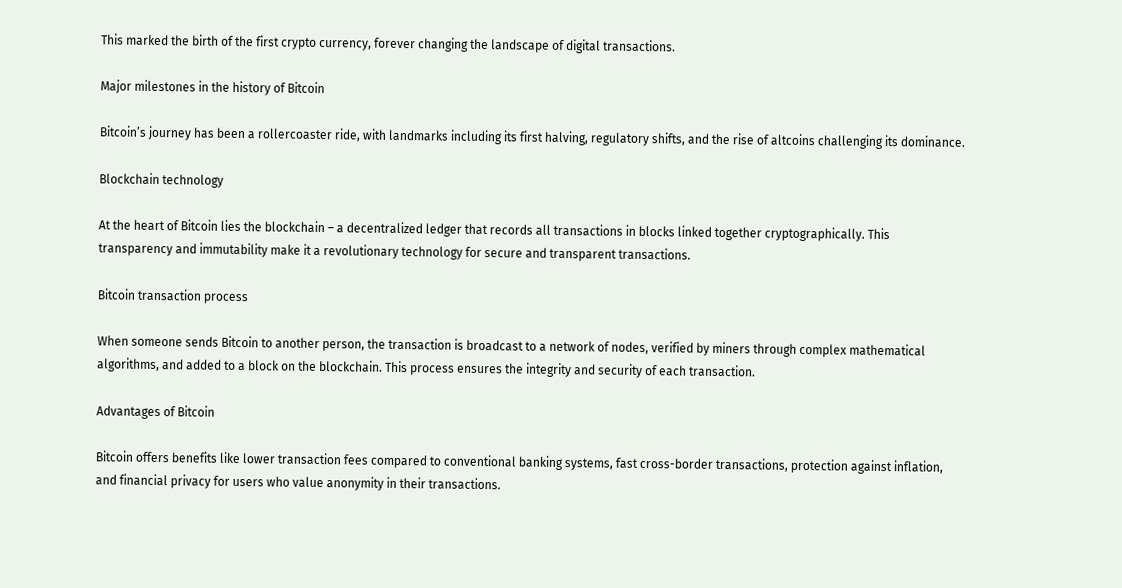This marked the birth of the first crypto currency, forever changing the landscape of digital transactions.

Major milestones in the history of Bitcoin

Bitcoin’s journey has been a rollercoaster ride, with landmarks including its first halving, regulatory shifts, and the rise of altcoins challenging its dominance.

Blockchain technology

At the heart of Bitcoin lies the blockchain – a decentralized ledger that records all transactions in blocks linked together cryptographically. This transparency and immutability make it a revolutionary technology for secure and transparent transactions.

Bitcoin transaction process

When someone sends Bitcoin to another person, the transaction is broadcast to a network of nodes, verified by miners through complex mathematical algorithms, and added to a block on the blockchain. This process ensures the integrity and security of each transaction.

Advantages of Bitcoin

Bitcoin offers benefits like lower transaction fees compared to conventional banking systems, fast cross-border transactions, protection against inflation, and financial privacy for users who value anonymity in their transactions.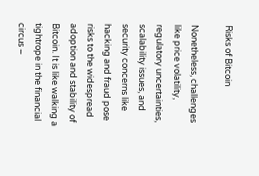Risks of Bitcoin

Nonetheless, challenges like price volatility, regulatory uncertainties, scalability issues, and security concerns like hacking and fraud pose risks to the widespread adoption and stability of Bitcoin. It is like walking a tightrope in the financial circus –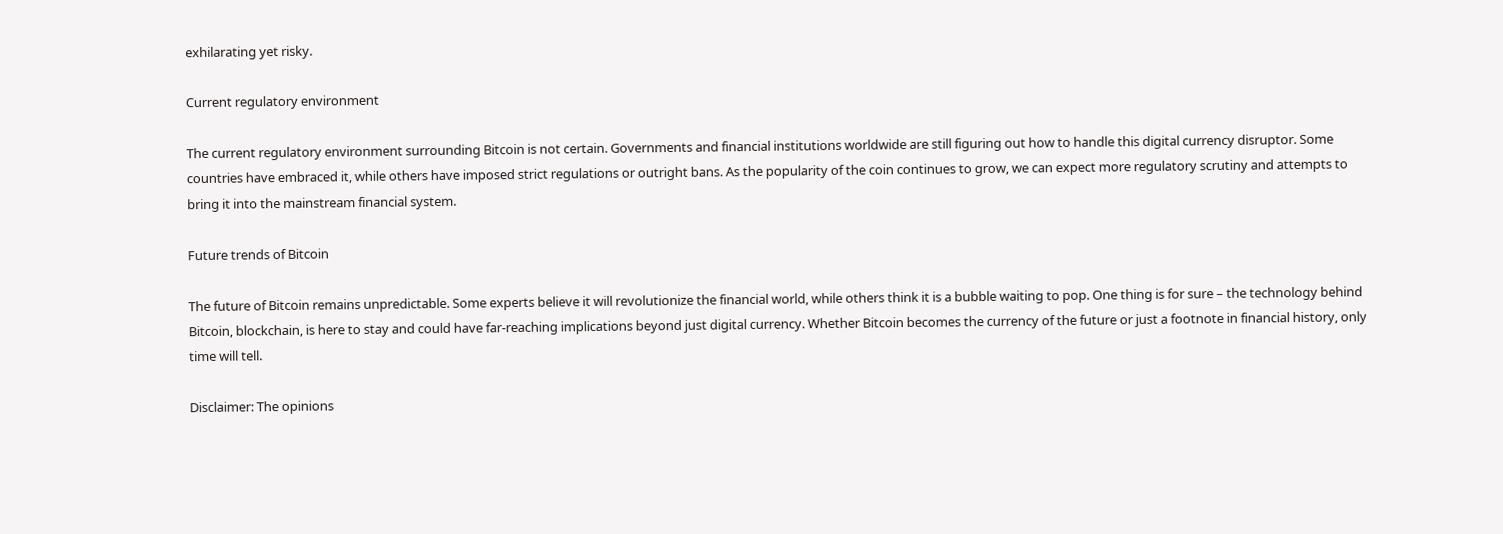exhilarating yet risky.

Current regulatory environment

The current regulatory environment surrounding Bitcoin is not certain. Governments and financial institutions worldwide are still figuring out how to handle this digital currency disruptor. Some countries have embraced it, while others have imposed strict regulations or outright bans. As the popularity of the coin continues to grow, we can expect more regulatory scrutiny and attempts to bring it into the mainstream financial system.

Future trends of Bitcoin

The future of Bitcoin remains unpredictable. Some experts believe it will revolutionize the financial world, while others think it is a bubble waiting to pop. One thing is for sure – the technology behind Bitcoin, blockchain, is here to stay and could have far-reaching implications beyond just digital currency. Whether Bitcoin becomes the currency of the future or just a footnote in financial history, only time will tell.

Disclaimer: The opinions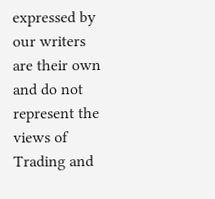expressed by our writers are their own and do not represent the views of Trading and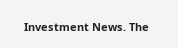Investment News. The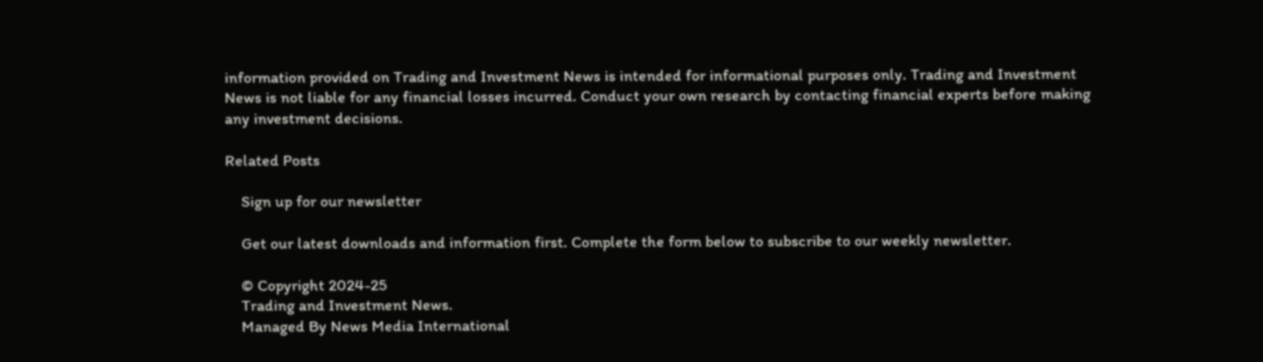information provided on Trading and Investment News is intended for informational purposes only. Trading and Investment News is not liable for any financial losses incurred. Conduct your own research by contacting financial experts before making any investment decisions.

Related Posts

    Sign up for our newsletter

    Get our latest downloads and information first. Complete the form below to subscribe to our weekly newsletter.

    © Copyright 2024-25
    Trading and Investment News.
    Managed By News Media International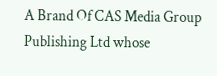A Brand Of CAS Media Group Publishing Ltd whose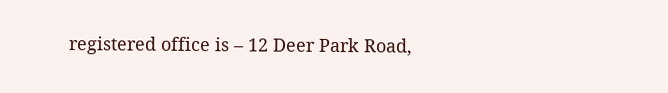registered office is – 12 Deer Park Road,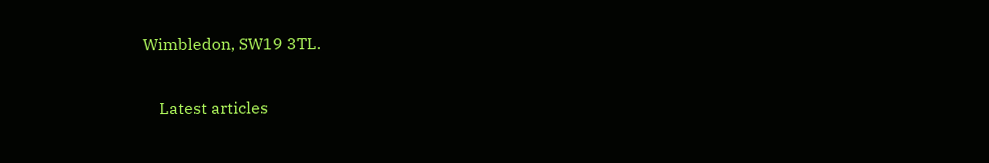Wimbledon, SW19 3TL.

    Latest articles